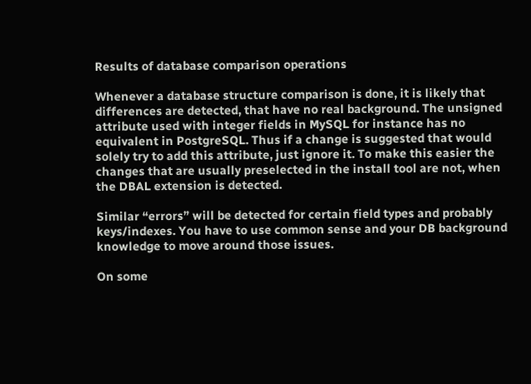Results of database comparison operations

Whenever a database structure comparison is done, it is likely that differences are detected, that have no real background. The unsigned attribute used with integer fields in MySQL for instance has no equivalent in PostgreSQL. Thus if a change is suggested that would solely try to add this attribute, just ignore it. To make this easier the changes that are usually preselected in the install tool are not, when the DBAL extension is detected.

Similar “errors” will be detected for certain field types and probably keys/indexes. You have to use common sense and your DB background knowledge to move around those issues.

On some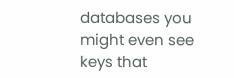databases you might even see keys that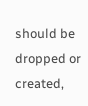should be dropped or created,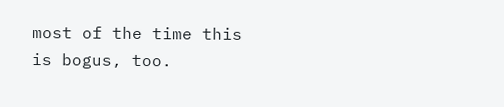most of the time this is bogus, too.